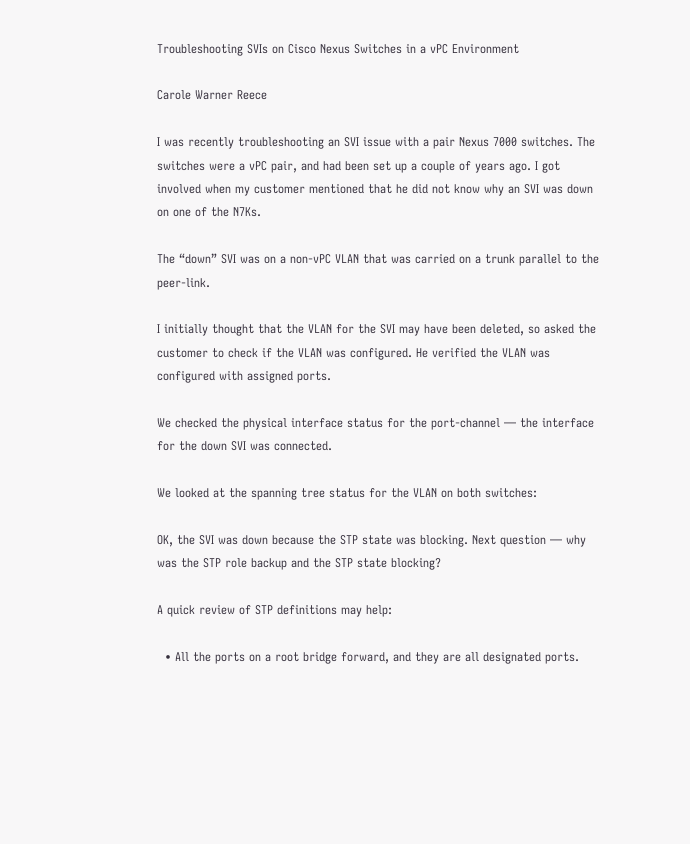Troubleshooting SVIs on Cisco Nexus Switches in a vPC Environment

Carole Warner Reece

I was recently troubleshooting an SVI issue with a pair Nexus 7000 switches. The switches were a vPC pair, and had been set up a couple of years ago. I got involved when my customer mentioned that he did not know why an SVI was down on one of the N7Ks.

The “down” SVI was on a non-vPC VLAN that was carried on a trunk parallel to the peer-link.

I initially thought that the VLAN for the SVI may have been deleted, so asked the customer to check if the VLAN was configured. He verified the VLAN was configured with assigned ports.

We checked the physical interface status for the port-channel — the interface for the down SVI was connected.

We looked at the spanning tree status for the VLAN on both switches:

OK, the SVI was down because the STP state was blocking. Next question — why was the STP role backup and the STP state blocking?

A quick review of STP definitions may help:

  • All the ports on a root bridge forward, and they are all designated ports.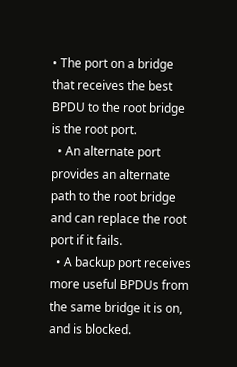• The port on a bridge that receives the best BPDU to the root bridge is the root port.
  • An alternate port provides an alternate path to the root bridge and can replace the root port if it fails.
  • A backup port receives more useful BPDUs from the same bridge it is on, and is blocked.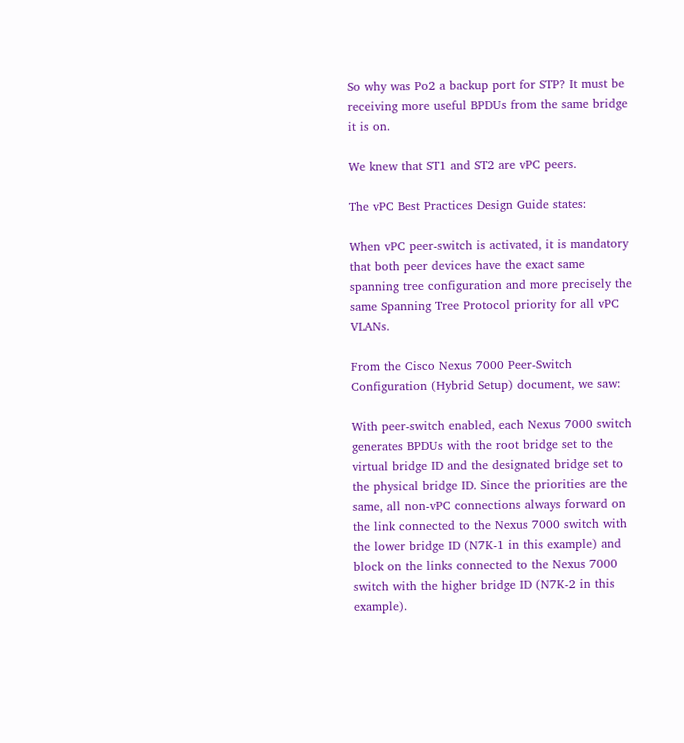So why was Po2 a backup port for STP? It must be receiving more useful BPDUs from the same bridge it is on.

We knew that ST1 and ST2 are vPC peers.

The vPC Best Practices Design Guide states:

When vPC peer-switch is activated, it is mandatory that both peer devices have the exact same spanning tree configuration and more precisely the same Spanning Tree Protocol priority for all vPC VLANs.

From the Cisco Nexus 7000 Peer-Switch Configuration (Hybrid Setup) document, we saw:

With peer-switch enabled, each Nexus 7000 switch generates BPDUs with the root bridge set to the virtual bridge ID and the designated bridge set to the physical bridge ID. Since the priorities are the same, all non-vPC connections always forward on the link connected to the Nexus 7000 switch with the lower bridge ID (N7K-1 in this example) and block on the links connected to the Nexus 7000 switch with the higher bridge ID (N7K-2 in this example).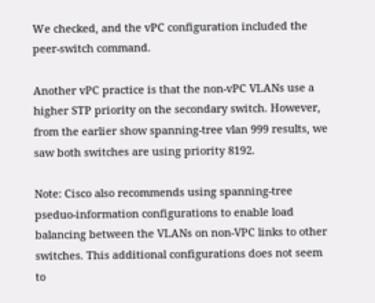We checked, and the vPC configuration included the peer-switch command.

Another vPC practice is that the non-vPC VLANs use a higher STP priority on the secondary switch. However, from the earlier show spanning-tree vlan 999 results, we saw both switches are using priority 8192.

Note: Cisco also recommends using spanning-tree pseduo-information configurations to enable load balancing between the VLANs on non-VPC links to other switches. This additional configurations does not seem to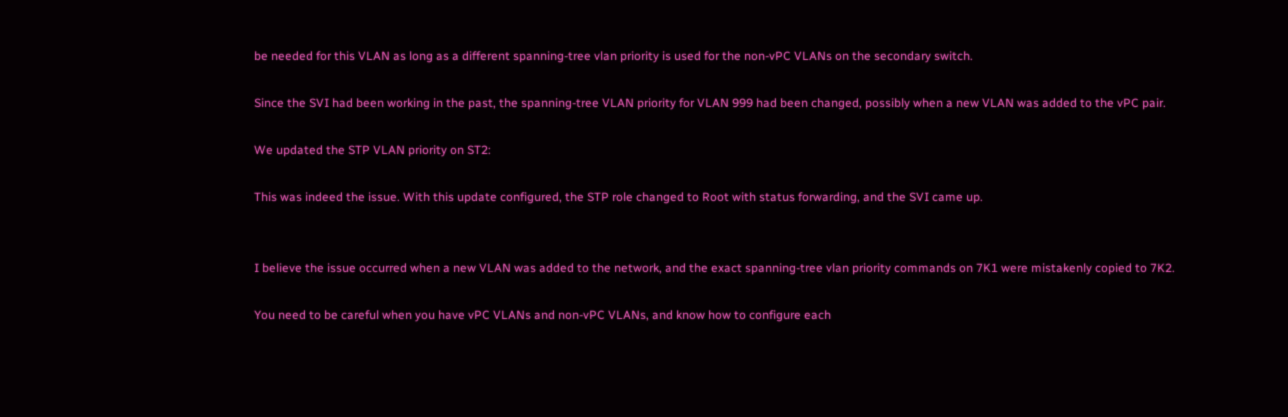be needed for this VLAN as long as a different spanning-tree vlan priority is used for the non-vPC VLANs on the secondary switch.

Since the SVI had been working in the past, the spanning-tree VLAN priority for VLAN 999 had been changed, possibly when a new VLAN was added to the vPC pair.

We updated the STP VLAN priority on ST2:

This was indeed the issue. With this update configured, the STP role changed to Root with status forwarding, and the SVI came up.


I believe the issue occurred when a new VLAN was added to the network, and the exact spanning-tree vlan priority commands on 7K1 were mistakenly copied to 7K2.

You need to be careful when you have vPC VLANs and non-vPC VLANs, and know how to configure each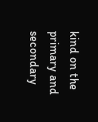kind on the primary and secondary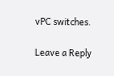vPC switches.

Leave a Reply